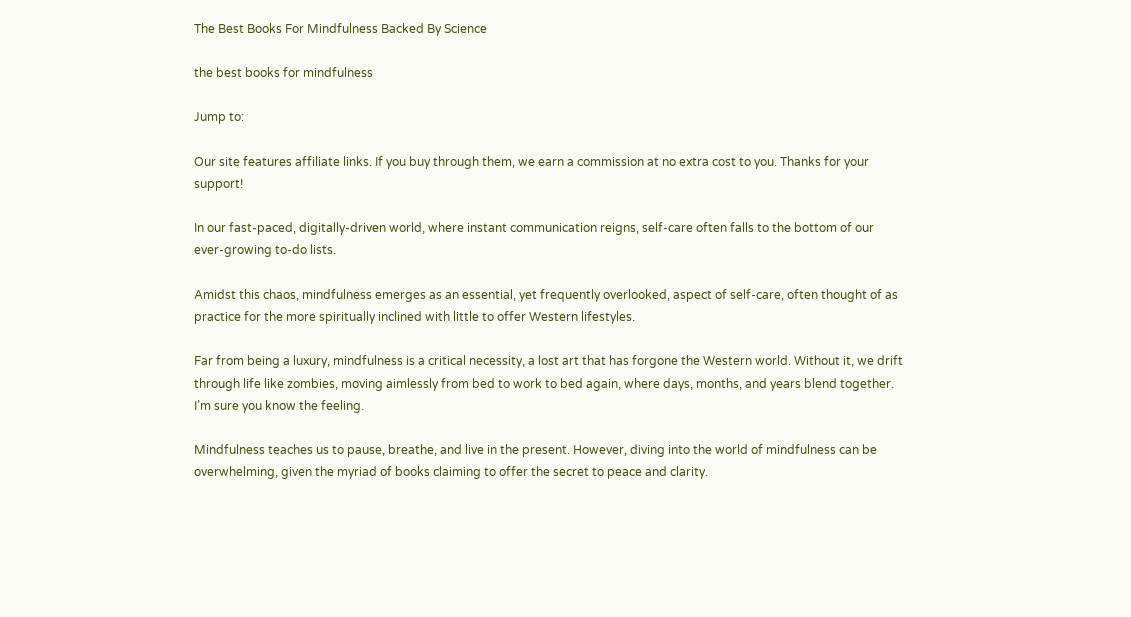The Best Books For Mindfulness Backed By Science

the best books for mindfulness

Jump to:

Our site features affiliate links. If you buy through them, we earn a commission at no extra cost to you. Thanks for your support!

In our fast-paced, digitally-driven world, where instant communication reigns, self-care often falls to the bottom of our ever-growing to-do lists.

Amidst this chaos, mindfulness emerges as an essential, yet frequently overlooked, aspect of self-care, often thought of as practice for the more spiritually inclined with little to offer Western lifestyles.

Far from being a luxury, mindfulness is a critical necessity, a lost art that has forgone the Western world. Without it, we drift through life like zombies, moving aimlessly from bed to work to bed again, where days, months, and years blend together. I’m sure you know the feeling.

Mindfulness teaches us to pause, breathe, and live in the present. However, diving into the world of mindfulness can be overwhelming, given the myriad of books claiming to offer the secret to peace and clarity.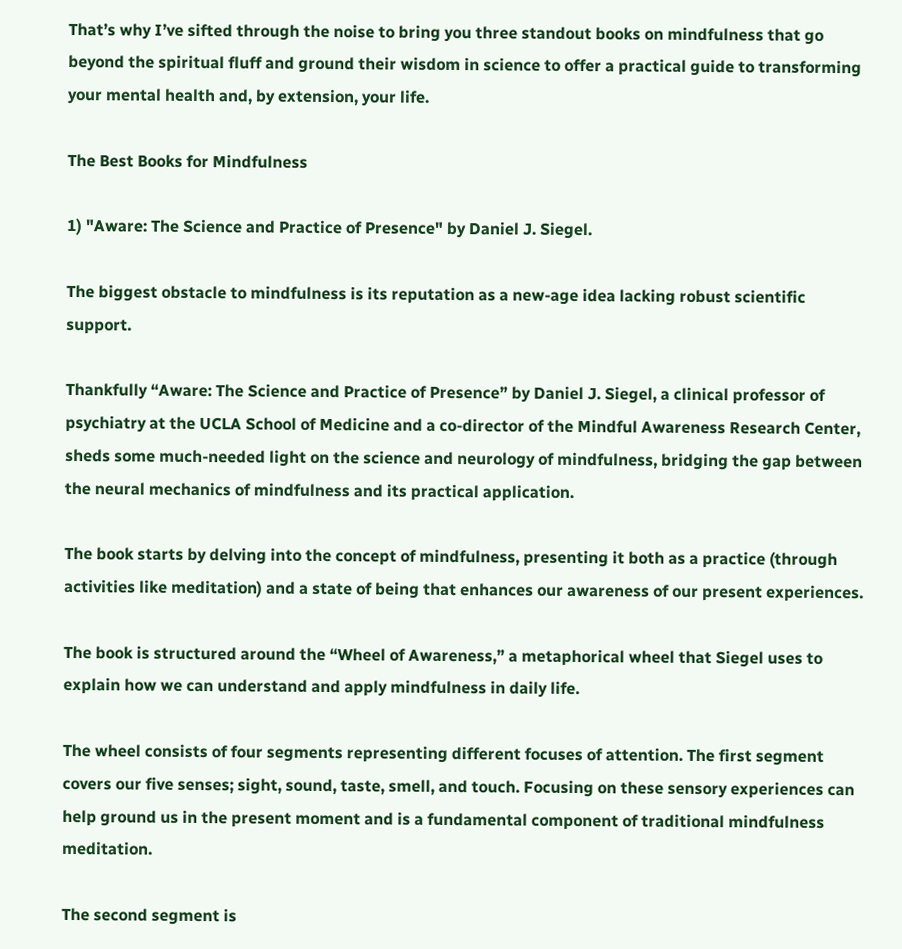That’s why I’ve sifted through the noise to bring you three standout books on mindfulness that go beyond the spiritual fluff and ground their wisdom in science to offer a practical guide to transforming your mental health and, by extension, your life.

The Best Books for Mindfulness

1) "Aware: The Science and Practice of Presence" by Daniel J. Siegel.

The biggest obstacle to mindfulness is its reputation as a new-age idea lacking robust scientific support.

Thankfully “Aware: The Science and Practice of Presence” by Daniel J. Siegel, a clinical professor of psychiatry at the UCLA School of Medicine and a co-director of the Mindful Awareness Research Center, sheds some much-needed light on the science and neurology of mindfulness, bridging the gap between the neural mechanics of mindfulness and its practical application.

The book starts by delving into the concept of mindfulness, presenting it both as a practice (through activities like meditation) and a state of being that enhances our awareness of our present experiences.

The book is structured around the “Wheel of Awareness,” a metaphorical wheel that Siegel uses to explain how we can understand and apply mindfulness in daily life.

The wheel consists of four segments representing different focuses of attention. The first segment covers our five senses; sight, sound, taste, smell, and touch. Focusing on these sensory experiences can help ground us in the present moment and is a fundamental component of traditional mindfulness meditation.

The second segment is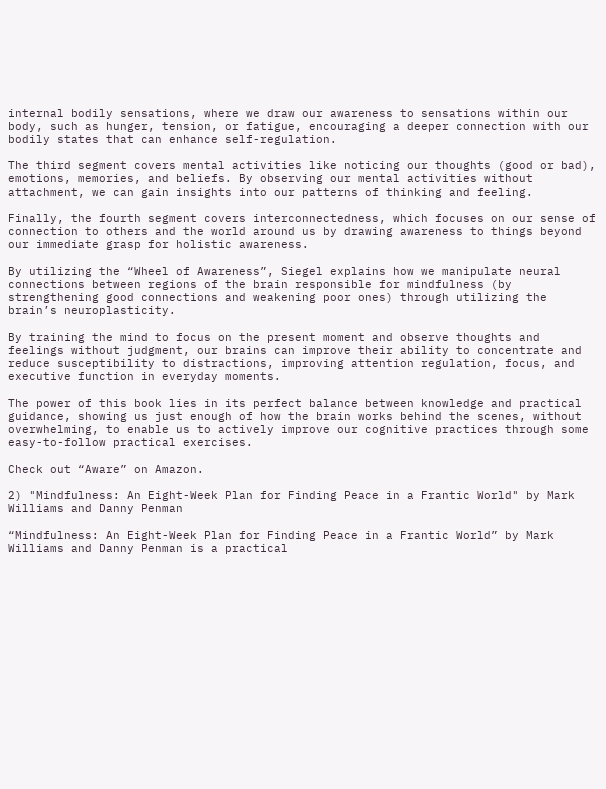internal bodily sensations, where we draw our awareness to sensations within our body, such as hunger, tension, or fatigue, encouraging a deeper connection with our bodily states that can enhance self-regulation.

The third segment covers mental activities like noticing our thoughts (good or bad), emotions, memories, and beliefs. By observing our mental activities without attachment, we can gain insights into our patterns of thinking and feeling.

Finally, the fourth segment covers interconnectedness, which focuses on our sense of connection to others and the world around us by drawing awareness to things beyond our immediate grasp for holistic awareness.

By utilizing the “Wheel of Awareness”, Siegel explains how we manipulate neural connections between regions of the brain responsible for mindfulness (by strengthening good connections and weakening poor ones) through utilizing the brain’s neuroplasticity.

By training the mind to focus on the present moment and observe thoughts and feelings without judgment, our brains can improve their ability to concentrate and reduce susceptibility to distractions, improving attention regulation, focus, and executive function in everyday moments.

The power of this book lies in its perfect balance between knowledge and practical guidance, showing us just enough of how the brain works behind the scenes, without overwhelming, to enable us to actively improve our cognitive practices through some easy-to-follow practical exercises.

Check out “Aware” on Amazon.

2) "Mindfulness: An Eight-Week Plan for Finding Peace in a Frantic World" by Mark Williams and Danny Penman

“Mindfulness: An Eight-Week Plan for Finding Peace in a Frantic World” by Mark Williams and Danny Penman is a practical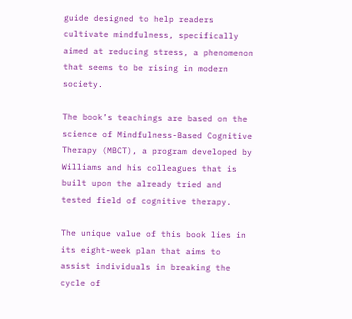guide designed to help readers cultivate mindfulness, specifically aimed at reducing stress, a phenomenon that seems to be rising in modern society.

The book’s teachings are based on the science of Mindfulness-Based Cognitive Therapy (MBCT), a program developed by Williams and his colleagues that is built upon the already tried and tested field of cognitive therapy.

The unique value of this book lies in its eight-week plan that aims to assist individuals in breaking the cycle of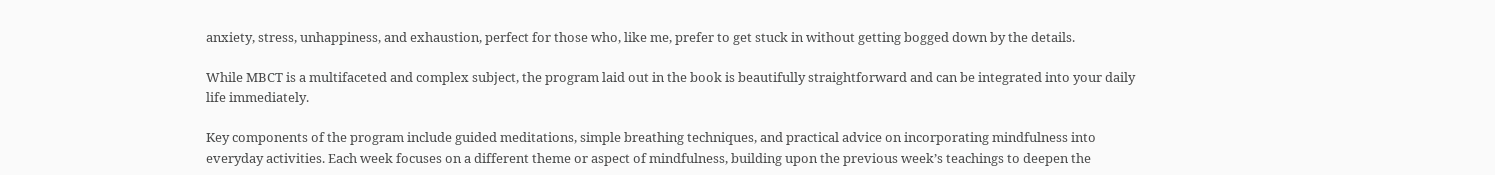anxiety, stress, unhappiness, and exhaustion, perfect for those who, like me, prefer to get stuck in without getting bogged down by the details.

While MBCT is a multifaceted and complex subject, the program laid out in the book is beautifully straightforward and can be integrated into your daily life immediately.

Key components of the program include guided meditations, simple breathing techniques, and practical advice on incorporating mindfulness into everyday activities. Each week focuses on a different theme or aspect of mindfulness, building upon the previous week’s teachings to deepen the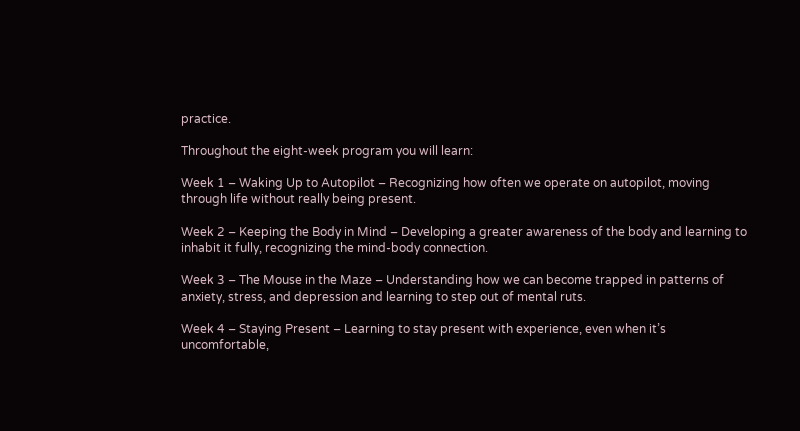practice.

Throughout the eight-week program you will learn:

Week 1 – Waking Up to Autopilot – Recognizing how often we operate on autopilot, moving through life without really being present.

Week 2 – Keeping the Body in Mind – Developing a greater awareness of the body and learning to inhabit it fully, recognizing the mind-body connection.

Week 3 – The Mouse in the Maze – Understanding how we can become trapped in patterns of anxiety, stress, and depression and learning to step out of mental ruts.

Week 4 – Staying Present – Learning to stay present with experience, even when it’s uncomfortable,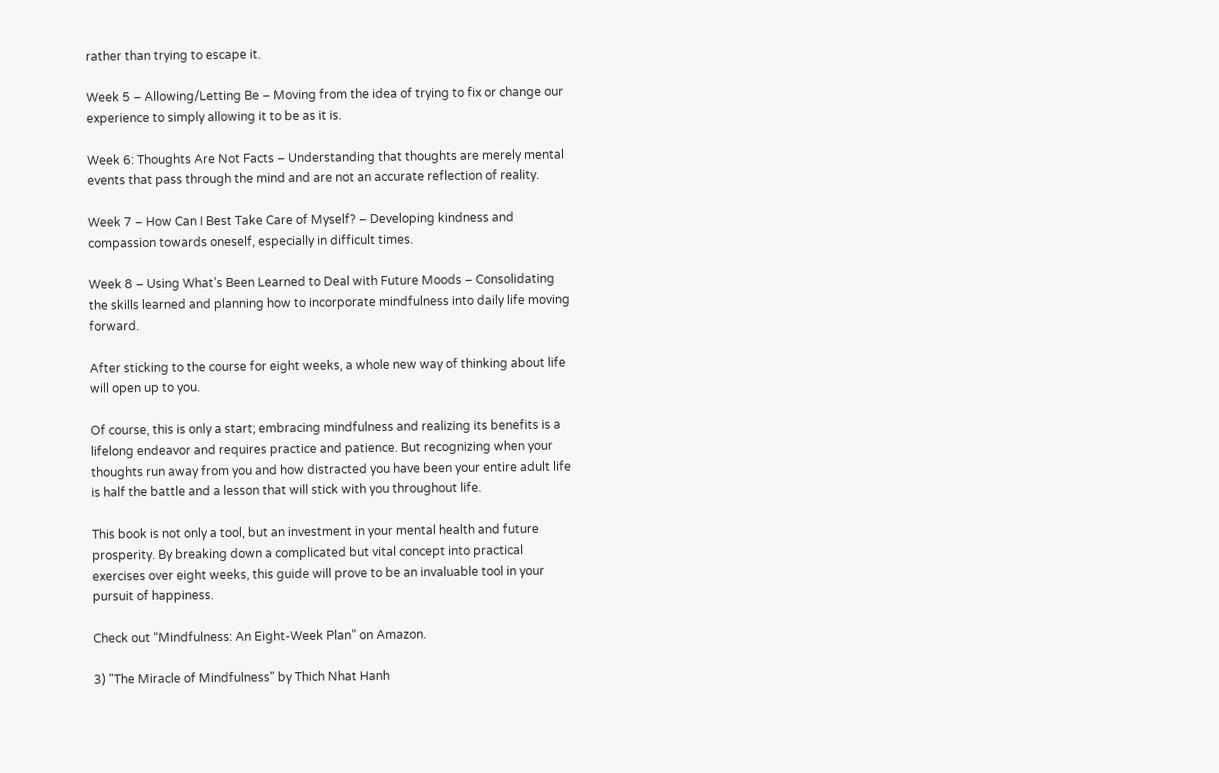rather than trying to escape it.

Week 5 – Allowing/Letting Be – Moving from the idea of trying to fix or change our experience to simply allowing it to be as it is.

Week 6: Thoughts Are Not Facts – Understanding that thoughts are merely mental events that pass through the mind and are not an accurate reflection of reality.

Week 7 – How Can I Best Take Care of Myself? – Developing kindness and compassion towards oneself, especially in difficult times.

Week 8 – Using What’s Been Learned to Deal with Future Moods – Consolidating the skills learned and planning how to incorporate mindfulness into daily life moving forward.

After sticking to the course for eight weeks, a whole new way of thinking about life will open up to you.

Of course, this is only a start; embracing mindfulness and realizing its benefits is a lifelong endeavor and requires practice and patience. But recognizing when your thoughts run away from you and how distracted you have been your entire adult life is half the battle and a lesson that will stick with you throughout life.

This book is not only a tool, but an investment in your mental health and future prosperity. By breaking down a complicated but vital concept into practical exercises over eight weeks, this guide will prove to be an invaluable tool in your pursuit of happiness.

Check out “Mindfulness: An Eight-Week Plan” on Amazon.

3) "The Miracle of Mindfulness" by Thich Nhat Hanh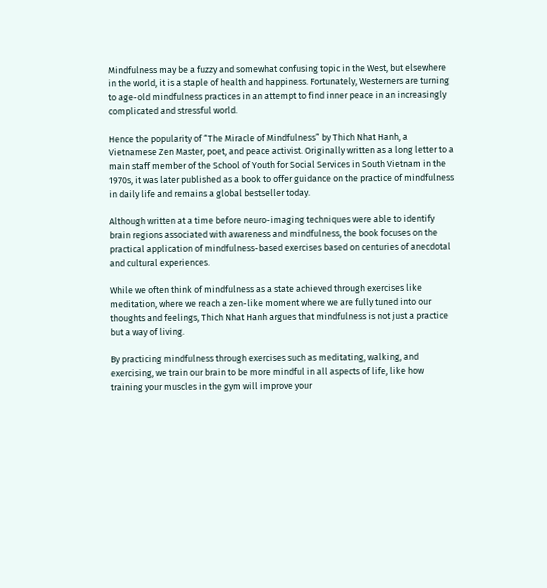Mindfulness may be a fuzzy and somewhat confusing topic in the West, but elsewhere in the world, it is a staple of health and happiness. Fortunately, Westerners are turning to age-old mindfulness practices in an attempt to find inner peace in an increasingly complicated and stressful world.

Hence the popularity of “The Miracle of Mindfulness” by Thich Nhat Hanh, a Vietnamese Zen Master, poet, and peace activist. Originally written as a long letter to a main staff member of the School of Youth for Social Services in South Vietnam in the 1970s, it was later published as a book to offer guidance on the practice of mindfulness in daily life and remains a global bestseller today.

Although written at a time before neuro-imaging techniques were able to identify brain regions associated with awareness and mindfulness, the book focuses on the practical application of mindfulness-based exercises based on centuries of anecdotal and cultural experiences.

While we often think of mindfulness as a state achieved through exercises like meditation, where we reach a zen-like moment where we are fully tuned into our thoughts and feelings, Thich Nhat Hanh argues that mindfulness is not just a practice but a way of living.

By practicing mindfulness through exercises such as meditating, walking, and exercising, we train our brain to be more mindful in all aspects of life, like how training your muscles in the gym will improve your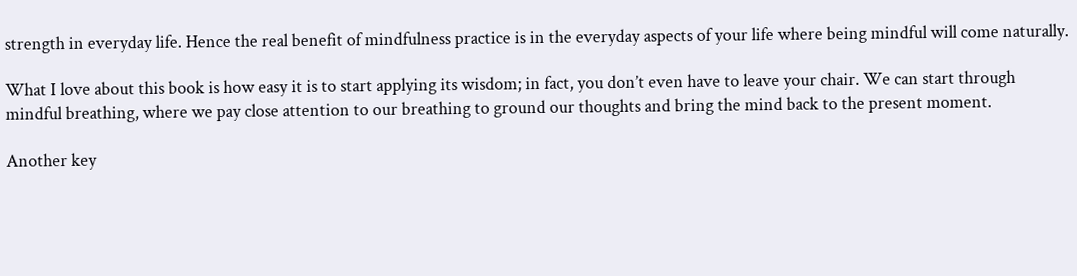strength in everyday life. Hence the real benefit of mindfulness practice is in the everyday aspects of your life where being mindful will come naturally.

What I love about this book is how easy it is to start applying its wisdom; in fact, you don’t even have to leave your chair. We can start through mindful breathing, where we pay close attention to our breathing to ground our thoughts and bring the mind back to the present moment.

Another key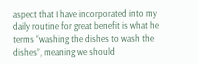aspect that I have incorporated into my daily routine for great benefit is what he terms “washing the dishes to wash the dishes”, meaning we should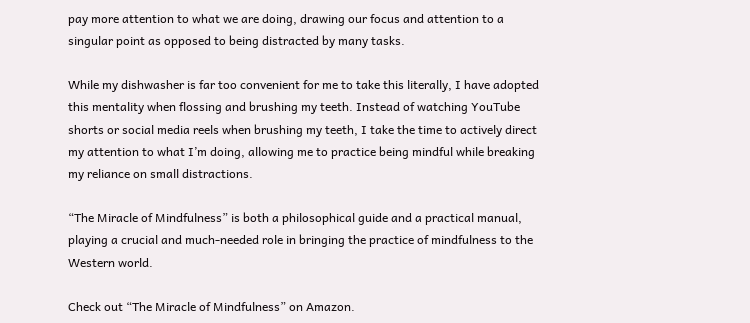pay more attention to what we are doing, drawing our focus and attention to a singular point as opposed to being distracted by many tasks.

While my dishwasher is far too convenient for me to take this literally, I have adopted this mentality when flossing and brushing my teeth. Instead of watching YouTube shorts or social media reels when brushing my teeth, I take the time to actively direct my attention to what I’m doing, allowing me to practice being mindful while breaking my reliance on small distractions.

“The Miracle of Mindfulness” is both a philosophical guide and a practical manual, playing a crucial and much-needed role in bringing the practice of mindfulness to the Western world.

Check out “The Miracle of Mindfulness” on Amazon.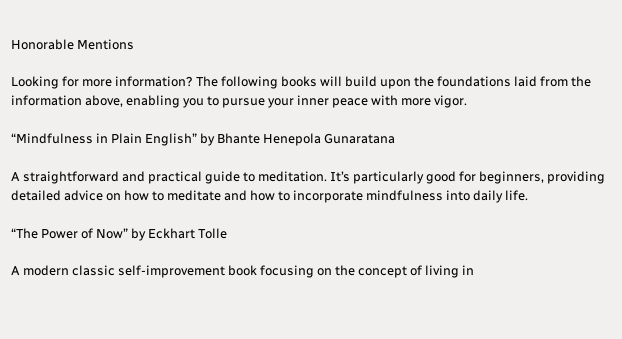Honorable Mentions

Looking for more information? The following books will build upon the foundations laid from the information above, enabling you to pursue your inner peace with more vigor.

“Mindfulness in Plain English” by Bhante Henepola Gunaratana

A straightforward and practical guide to meditation. It’s particularly good for beginners, providing detailed advice on how to meditate and how to incorporate mindfulness into daily life.

“The Power of Now” by Eckhart Tolle

A modern classic self-improvement book focusing on the concept of living in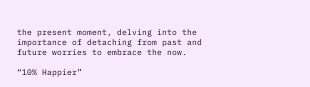the present moment, delving into the importance of detaching from past and future worries to embrace the now.

“10% Happier”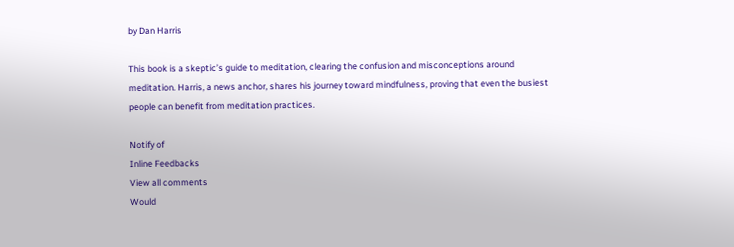by Dan Harris

This book is a skeptic’s guide to meditation, clearing the confusion and misconceptions around meditation. Harris, a news anchor, shares his journey toward mindfulness, proving that even the busiest people can benefit from meditation practices.

Notify of
Inline Feedbacks
View all comments
Would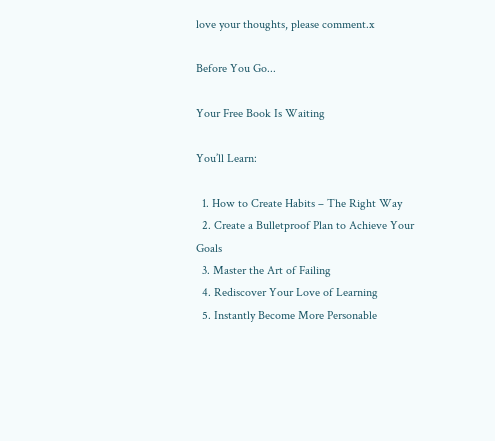love your thoughts, please comment.x

Before You Go...

Your Free Book Is Waiting

You’ll Learn:

  1. How to Create Habits – The Right Way
  2. Create a Bulletproof Plan to Achieve Your Goals
  3. Master the Art of Failing
  4. Rediscover Your Love of Learning
  5. Instantly Become More Personable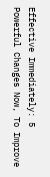Effective Immediately: 5 Powerful Changes Now, To Improve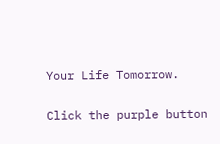Your Life Tomorrow.

Click the purple button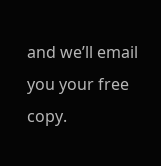and we’ll email you your free copy.